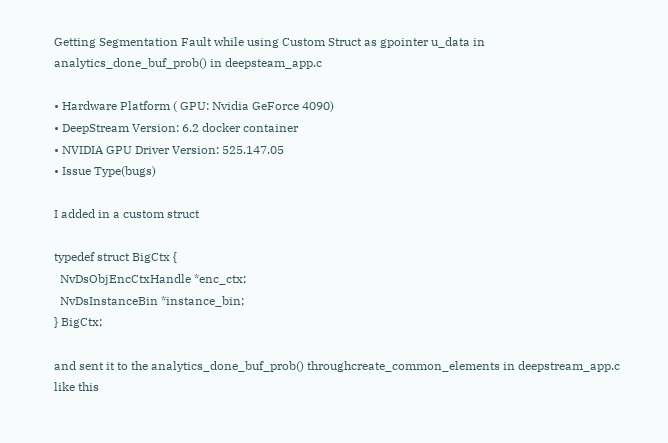Getting Segmentation Fault while using Custom Struct as gpointer u_data in analytics_done_buf_prob() in deepsteam_app.c

• Hardware Platform ( GPU: Nvidia GeForce 4090)
• DeepStream Version: 6.2 docker container
• NVIDIA GPU Driver Version: 525.147.05
• Issue Type(bugs)

I added in a custom struct

typedef struct BigCtx {
  NvDsObjEncCtxHandle *enc_ctx;
  NvDsInstanceBin *instance_bin;
} BigCtx;

and sent it to the analytics_done_buf_prob() throughcreate_common_elements in deepstream_app.c like this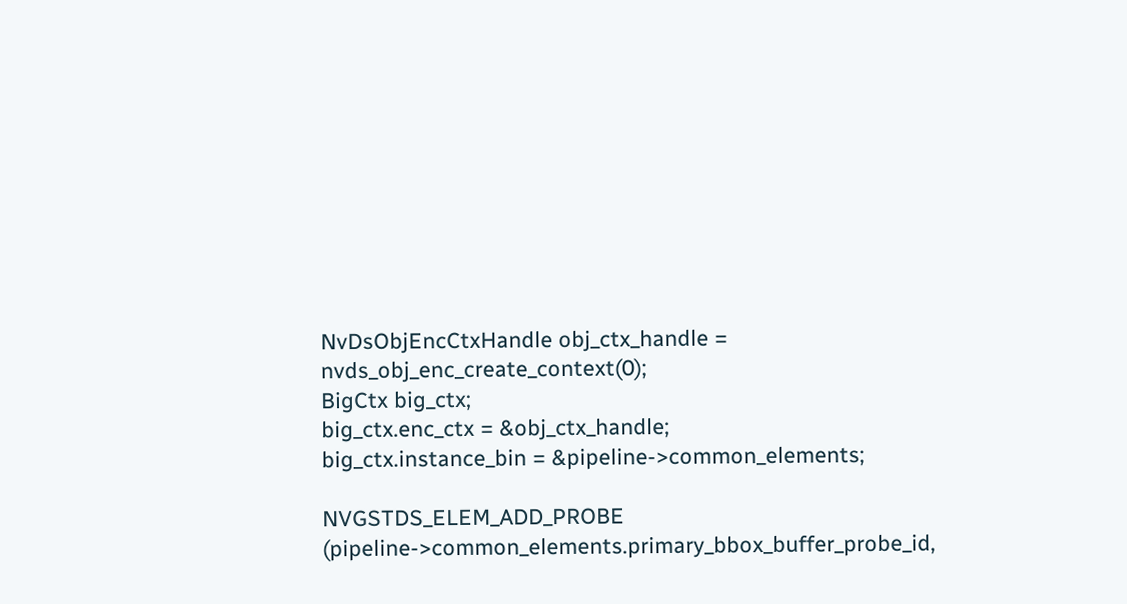NvDsObjEncCtxHandle obj_ctx_handle = nvds_obj_enc_create_context(0);
BigCtx big_ctx;
big_ctx.enc_ctx = &obj_ctx_handle;
big_ctx.instance_bin = &pipeline->common_elements;

NVGSTDS_ELEM_ADD_PROBE (pipeline->common_elements.primary_bbox_buffer_probe_id,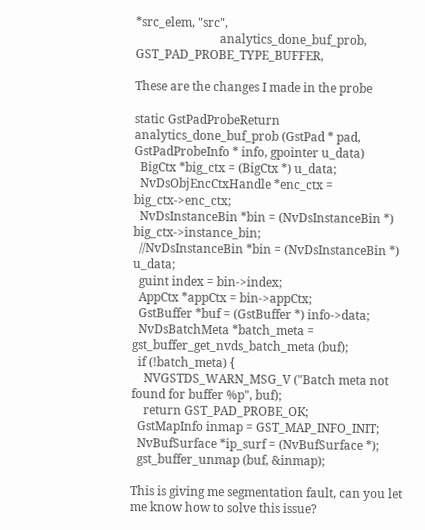*src_elem, "src",
                            analytics_done_buf_prob, GST_PAD_PROBE_TYPE_BUFFER,

These are the changes I made in the probe

static GstPadProbeReturn
analytics_done_buf_prob (GstPad * pad, GstPadProbeInfo * info, gpointer u_data)
  BigCtx *big_ctx = (BigCtx *) u_data;
  NvDsObjEncCtxHandle *enc_ctx = big_ctx->enc_ctx;
  NvDsInstanceBin *bin = (NvDsInstanceBin *) big_ctx->instance_bin;
  //NvDsInstanceBin *bin = (NvDsInstanceBin *) u_data;
  guint index = bin->index;
  AppCtx *appCtx = bin->appCtx;
  GstBuffer *buf = (GstBuffer *) info->data;
  NvDsBatchMeta *batch_meta = gst_buffer_get_nvds_batch_meta (buf);
  if (!batch_meta) {
    NVGSTDS_WARN_MSG_V ("Batch meta not found for buffer %p", buf);
    return GST_PAD_PROBE_OK;
  GstMapInfo inmap = GST_MAP_INFO_INIT;
  NvBufSurface *ip_surf = (NvBufSurface *);
  gst_buffer_unmap (buf, &inmap);

This is giving me segmentation fault, can you let me know how to solve this issue?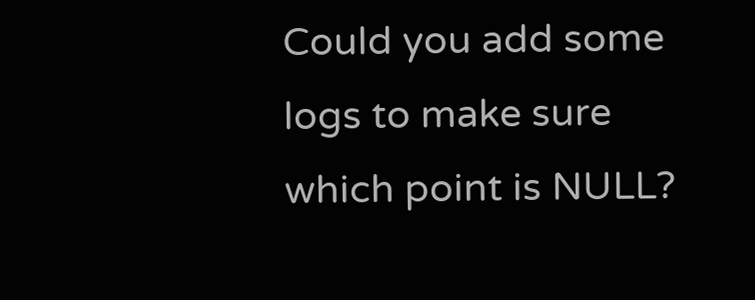Could you add some logs to make sure which point is NULL?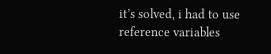it’s solved, i had to use reference variables